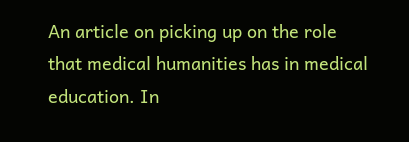An article on picking up on the role that medical humanities has in medical education. In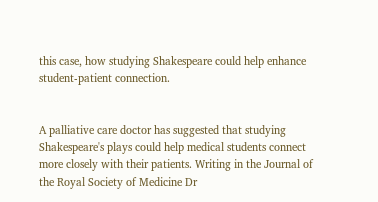this case, how studying Shakespeare could help enhance student-patient connection.


A palliative care doctor has suggested that studying Shakespeare's plays could help medical students connect more closely with their patients. Writing in the Journal of the Royal Society of Medicine Dr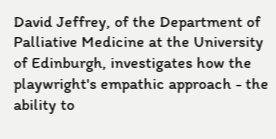David Jeffrey, of the Department of Palliative Medicine at the University of Edinburgh, investigates how the playwright's empathic approach - the ability to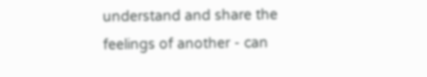understand and share the feelings of another - can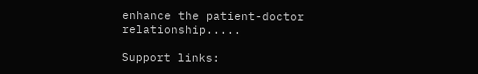enhance the patient-doctor relationship.....

Support links: